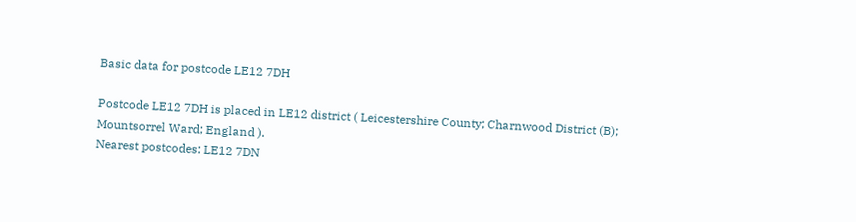Basic data for postcode LE12 7DH

Postcode LE12 7DH is placed in LE12 district ( Leicestershire County; Charnwood District (B); Mountsorrel Ward; England ).
Nearest postcodes: LE12 7DN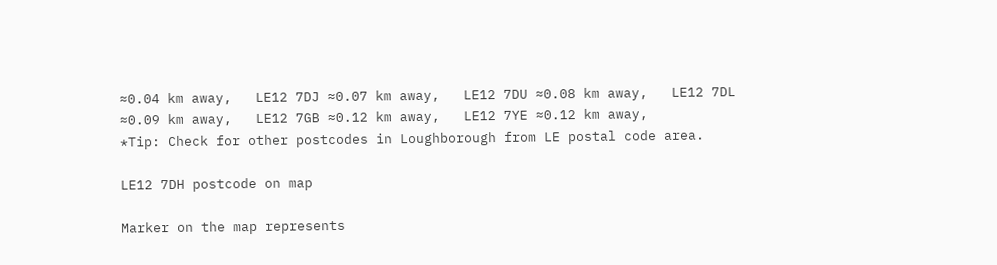≈0.04 km away,   LE12 7DJ ≈0.07 km away,   LE12 7DU ≈0.08 km away,   LE12 7DL ≈0.09 km away,   LE12 7GB ≈0.12 km away,   LE12 7YE ≈0.12 km away,
*Tip: Check for other postcodes in Loughborough from LE postal code area.

LE12 7DH postcode on map

Marker on the map represents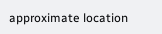approximate location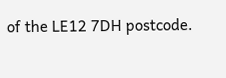of the LE12 7DH postcode.